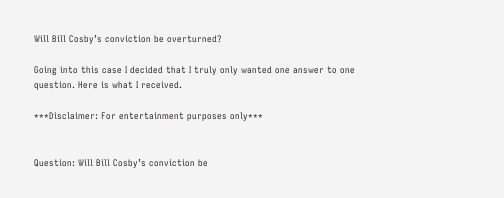Will Bill Cosby’s conviction be overturned?

Going into this case I decided that I truly only wanted one answer to one question. Here is what I received.

***Disclaimer: For entertainment purposes only***


Question: Will Bill Cosby’s conviction be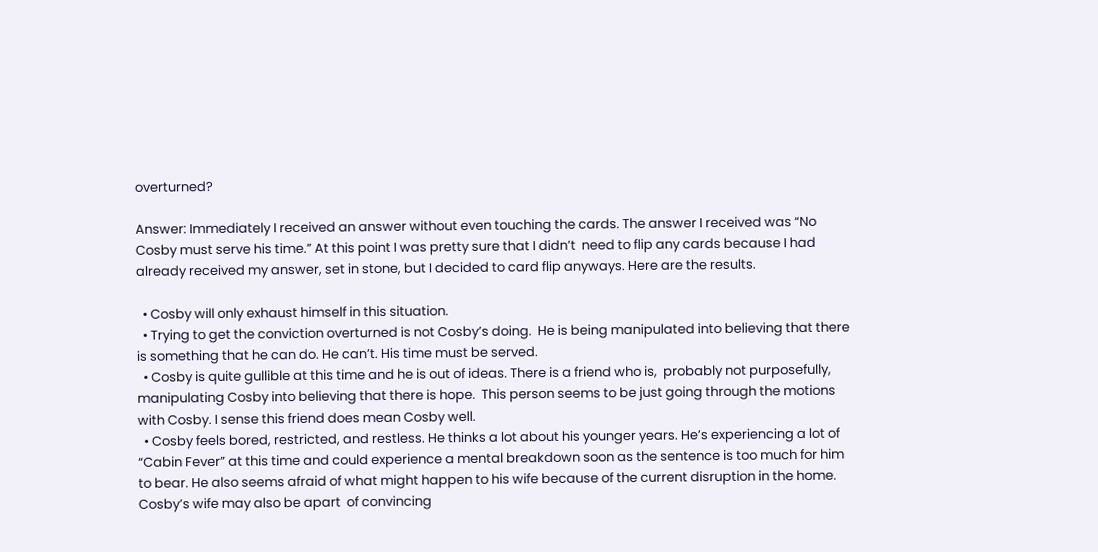overturned?

Answer: Immediately I received an answer without even touching the cards. The answer I received was “No Cosby must serve his time.” At this point I was pretty sure that I didn’t  need to flip any cards because I had already received my answer, set in stone, but I decided to card flip anyways. Here are the results.

  • Cosby will only exhaust himself in this situation.
  • Trying to get the conviction overturned is not Cosby’s doing.  He is being manipulated into believing that there is something that he can do. He can’t. His time must be served.
  • Cosby is quite gullible at this time and he is out of ideas. There is a friend who is,  probably not purposefully, manipulating Cosby into believing that there is hope.  This person seems to be just going through the motions with Cosby. I sense this friend does mean Cosby well.
  • Cosby feels bored, restricted, and restless. He thinks a lot about his younger years. He’s experiencing a lot of “Cabin Fever” at this time and could experience a mental breakdown soon as the sentence is too much for him to bear. He also seems afraid of what might happen to his wife because of the current disruption in the home. Cosby’s wife may also be apart  of convincing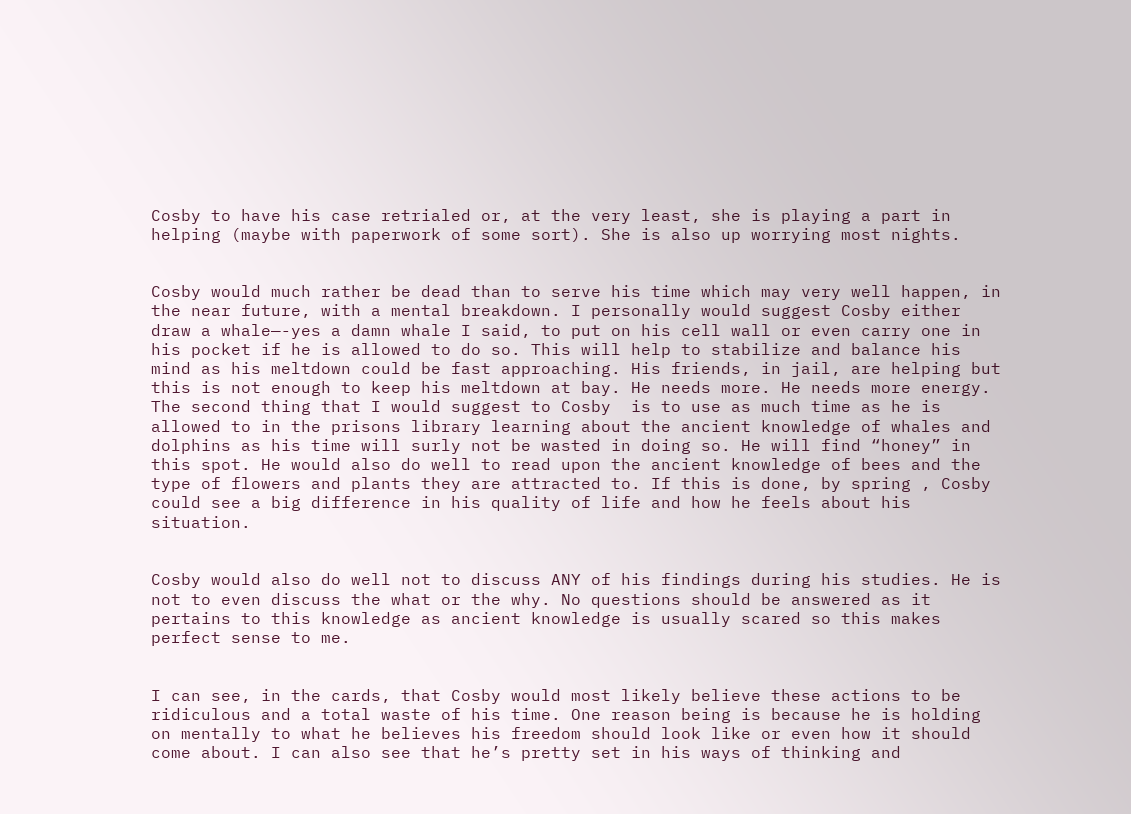Cosby to have his case retrialed or, at the very least, she is playing a part in helping (maybe with paperwork of some sort). She is also up worrying most nights.


Cosby would much rather be dead than to serve his time which may very well happen, in the near future, with a mental breakdown. I personally would suggest Cosby either draw a whale—-yes a damn whale I said, to put on his cell wall or even carry one in his pocket if he is allowed to do so. This will help to stabilize and balance his mind as his meltdown could be fast approaching. His friends, in jail, are helping but this is not enough to keep his meltdown at bay. He needs more. He needs more energy. The second thing that I would suggest to Cosby  is to use as much time as he is allowed to in the prisons library learning about the ancient knowledge of whales and dolphins as his time will surly not be wasted in doing so. He will find “honey” in this spot. He would also do well to read upon the ancient knowledge of bees and the type of flowers and plants they are attracted to. If this is done, by spring , Cosby could see a big difference in his quality of life and how he feels about his situation.


Cosby would also do well not to discuss ANY of his findings during his studies. He is not to even discuss the what or the why. No questions should be answered as it pertains to this knowledge as ancient knowledge is usually scared so this makes perfect sense to me.


I can see, in the cards, that Cosby would most likely believe these actions to be ridiculous and a total waste of his time. One reason being is because he is holding on mentally to what he believes his freedom should look like or even how it should come about. I can also see that he’s pretty set in his ways of thinking and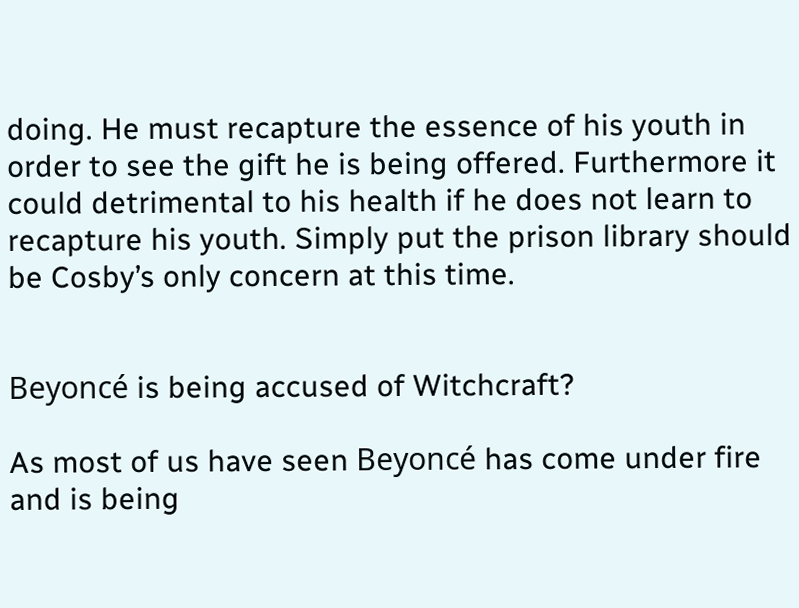doing. He must recapture the essence of his youth in order to see the gift he is being offered. Furthermore it could detrimental to his health if he does not learn to recapture his youth. Simply put the prison library should be Cosby’s only concern at this time.


Beyoncé is being accused of Witchcraft?

As most of us have seen Beyoncé has come under fire and is being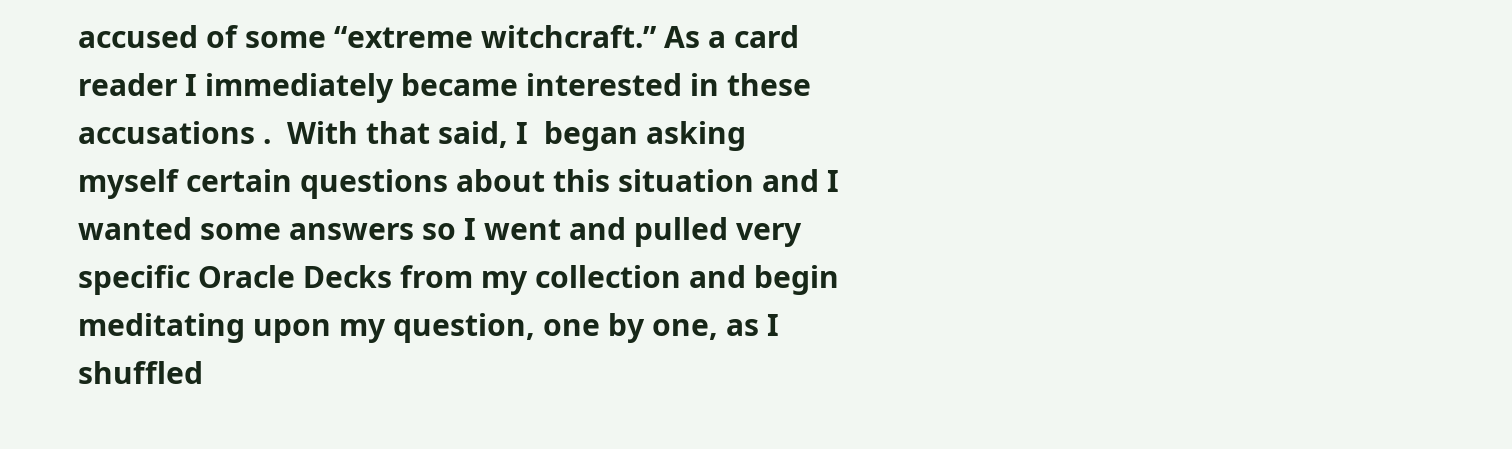accused of some “extreme witchcraft.” As a card reader I immediately became interested in these accusations .  With that said, I  began asking myself certain questions about this situation and I wanted some answers so I went and pulled very specific Oracle Decks from my collection and begin meditating upon my question, one by one, as I shuffled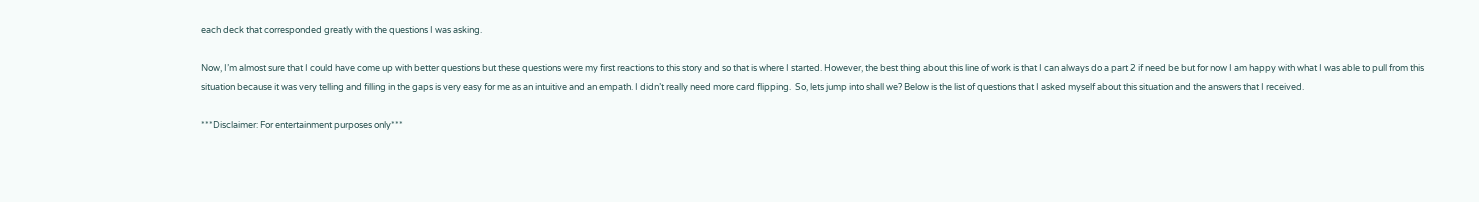each deck that corresponded greatly with the questions I was asking.

Now, I’m almost sure that I could have come up with better questions but these questions were my first reactions to this story and so that is where I started. However, the best thing about this line of work is that I can always do a part 2 if need be but for now I am happy with what I was able to pull from this situation because it was very telling and filling in the gaps is very easy for me as an intuitive and an empath. I didn’t really need more card flipping.  So, lets jump into shall we? Below is the list of questions that I asked myself about this situation and the answers that I received.

***Disclaimer: For entertainment purposes only***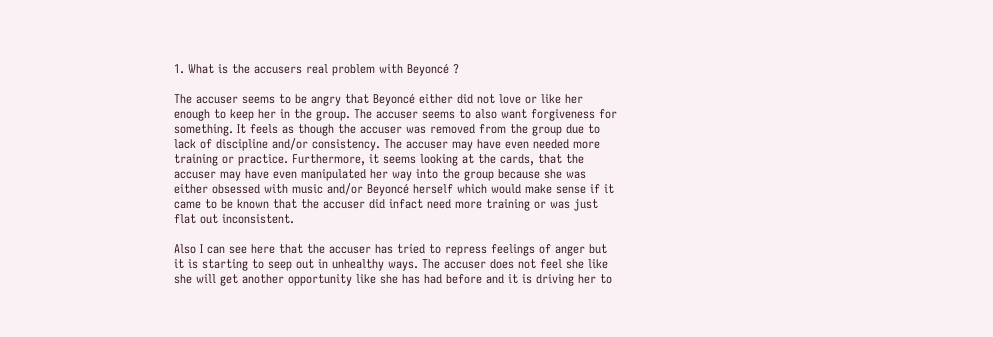1. What is the accusers real problem with Beyoncé ?

The accuser seems to be angry that Beyoncé either did not love or like her enough to keep her in the group. The accuser seems to also want forgiveness for something. It feels as though the accuser was removed from the group due to lack of discipline and/or consistency. The accuser may have even needed more training or practice. Furthermore, it seems looking at the cards, that the accuser may have even manipulated her way into the group because she was either obsessed with music and/or Beyoncé herself which would make sense if it came to be known that the accuser did infact need more training or was just flat out inconsistent.

Also I can see here that the accuser has tried to repress feelings of anger but it is starting to seep out in unhealthy ways. The accuser does not feel she like she will get another opportunity like she has had before and it is driving her to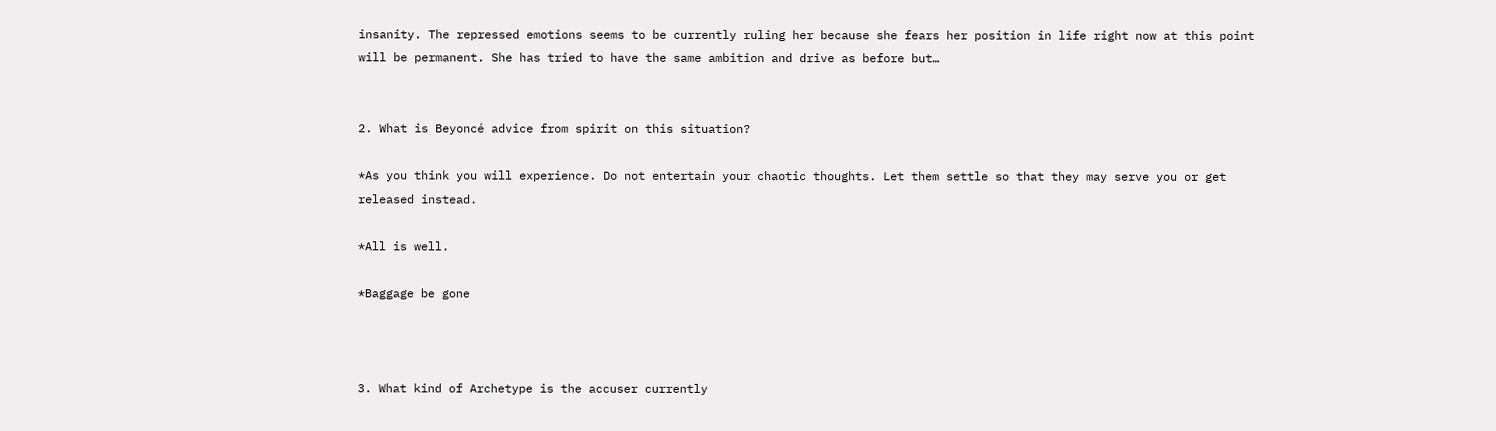insanity. The repressed emotions seems to be currently ruling her because she fears her position in life right now at this point will be permanent. She has tried to have the same ambition and drive as before but…


2. What is Beyoncé advice from spirit on this situation?

*As you think you will experience. Do not entertain your chaotic thoughts. Let them settle so that they may serve you or get released instead.

*All is well.

*Baggage be gone



3. What kind of Archetype is the accuser currently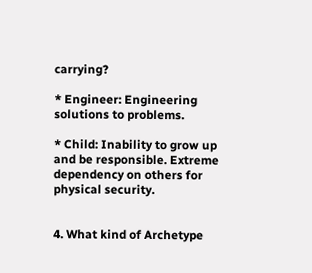carrying?

* Engineer: Engineering solutions to problems.

* Child: Inability to grow up and be responsible. Extreme dependency on others for physical security.


4. What kind of Archetype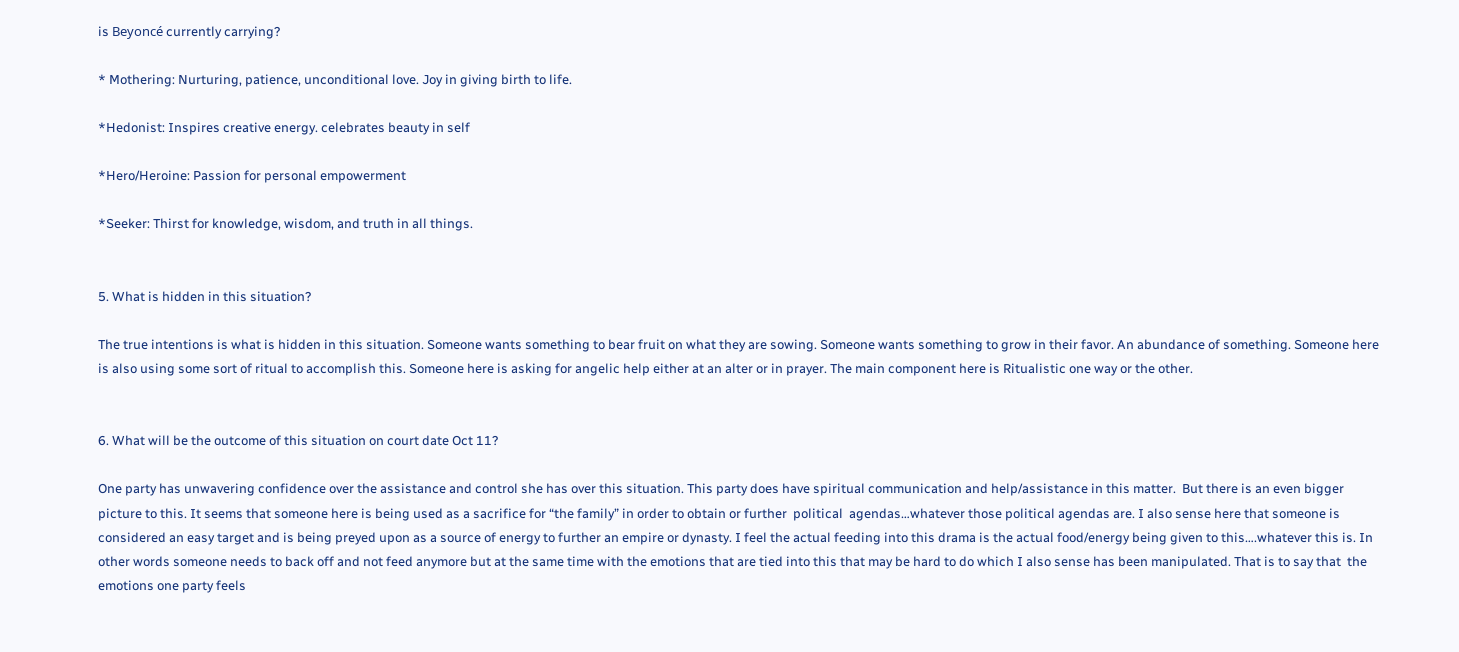is Beyoncé currently carrying?

* Mothering: Nurturing, patience, unconditional love. Joy in giving birth to life.

*Hedonist: Inspires creative energy. celebrates beauty in self

*Hero/Heroine: Passion for personal empowerment

*Seeker: Thirst for knowledge, wisdom, and truth in all things.


5. What is hidden in this situation?

The true intentions is what is hidden in this situation. Someone wants something to bear fruit on what they are sowing. Someone wants something to grow in their favor. An abundance of something. Someone here is also using some sort of ritual to accomplish this. Someone here is asking for angelic help either at an alter or in prayer. The main component here is Ritualistic one way or the other.


6. What will be the outcome of this situation on court date Oct 11?

One party has unwavering confidence over the assistance and control she has over this situation. This party does have spiritual communication and help/assistance in this matter.  But there is an even bigger picture to this. It seems that someone here is being used as a sacrifice for “the family” in order to obtain or further  political  agendas…whatever those political agendas are. I also sense here that someone is considered an easy target and is being preyed upon as a source of energy to further an empire or dynasty. I feel the actual feeding into this drama is the actual food/energy being given to this….whatever this is. In other words someone needs to back off and not feed anymore but at the same time with the emotions that are tied into this that may be hard to do which I also sense has been manipulated. That is to say that  the emotions one party feels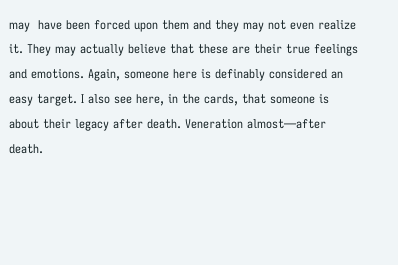may  have been forced upon them and they may not even realize it. They may actually believe that these are their true feelings and emotions. Again, someone here is definably considered an easy target. I also see here, in the cards, that someone is about their legacy after death. Veneration almost—after death.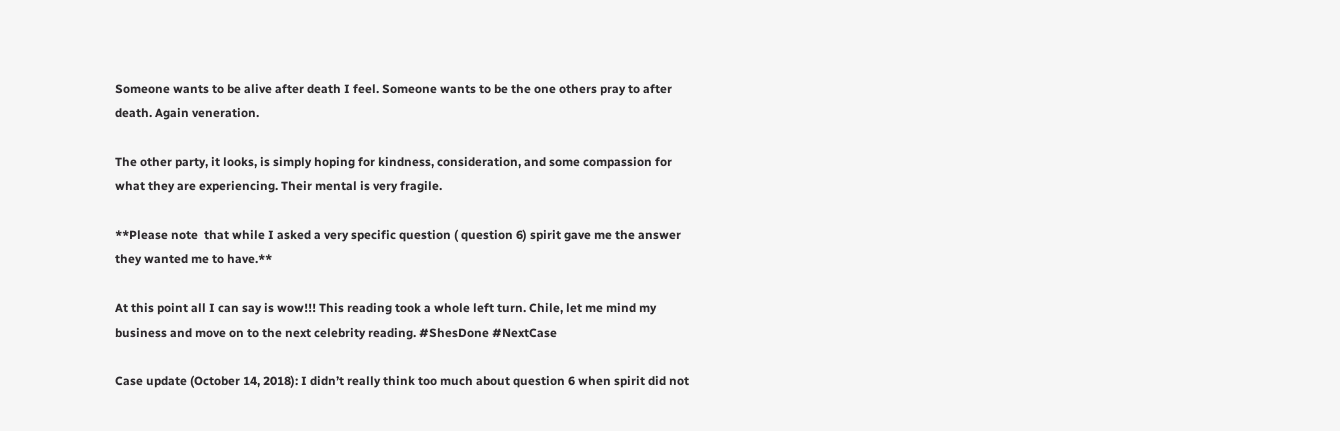Someone wants to be alive after death I feel. Someone wants to be the one others pray to after death. Again veneration.

The other party, it looks, is simply hoping for kindness, consideration, and some compassion for what they are experiencing. Their mental is very fragile.

**Please note  that while I asked a very specific question ( question 6) spirit gave me the answer they wanted me to have.**

At this point all I can say is wow!!! This reading took a whole left turn. Chile, let me mind my business and move on to the next celebrity reading. #ShesDone #NextCase

Case update (October 14, 2018): I didn’t really think too much about question 6 when spirit did not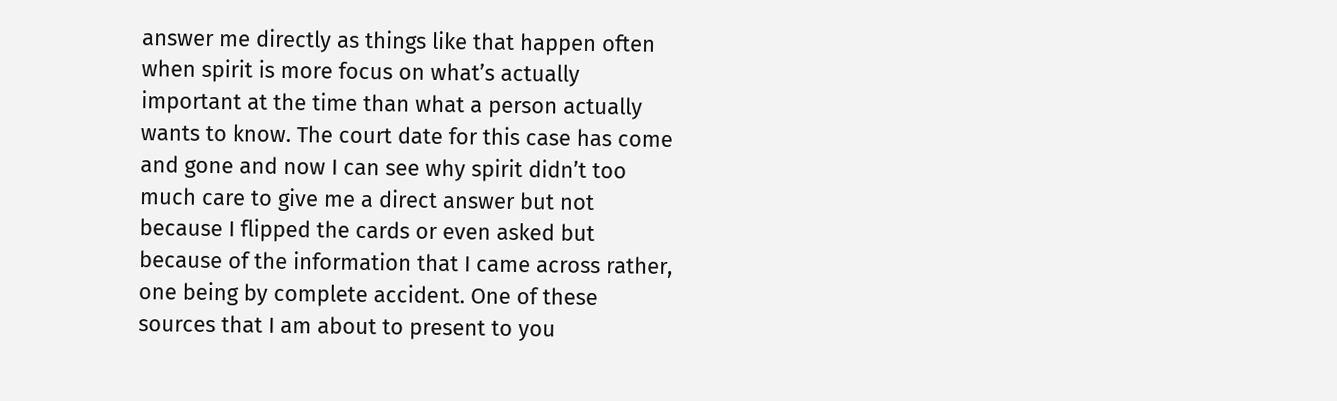answer me directly as things like that happen often when spirit is more focus on what’s actually important at the time than what a person actually wants to know. The court date for this case has come and gone and now I can see why spirit didn’t too much care to give me a direct answer but not because I flipped the cards or even asked but because of the information that I came across rather, one being by complete accident. One of these sources that I am about to present to you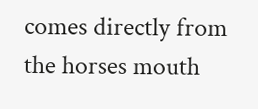comes directly from the horses mouth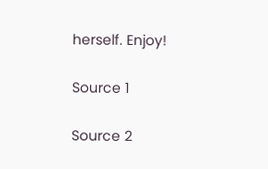herself. Enjoy!

Source 1

Source 2